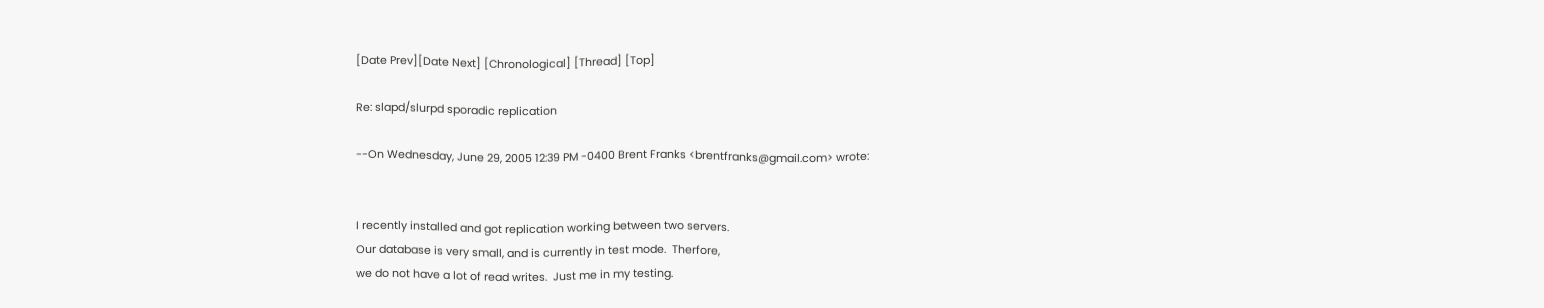[Date Prev][Date Next] [Chronological] [Thread] [Top]

Re: slapd/slurpd sporadic replication

--On Wednesday, June 29, 2005 12:39 PM -0400 Brent Franks <brentfranks@gmail.com> wrote:


I recently installed and got replication working between two servers.
Our database is very small, and is currently in test mode.  Therfore,
we do not have a lot of read writes.  Just me in my testing.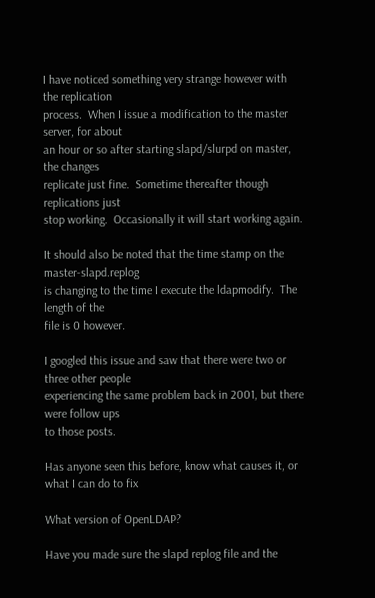I have noticed something very strange however with the replication
process.  When I issue a modification to the master server, for about
an hour or so after starting slapd/slurpd on master, the changes
replicate just fine.  Sometime thereafter though replications just
stop working.  Occasionally it will start working again.

It should also be noted that the time stamp on the master-slapd.replog
is changing to the time I execute the ldapmodify.  The length of the
file is 0 however.

I googled this issue and saw that there were two or three other people
experiencing the same problem back in 2001, but there were follow ups
to those posts.

Has anyone seen this before, know what causes it, or what I can do to fix

What version of OpenLDAP?

Have you made sure the slapd replog file and the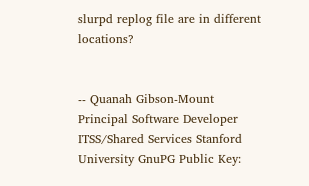slurpd replog file are in different locations?


-- Quanah Gibson-Mount Principal Software Developer ITSS/Shared Services Stanford University GnuPG Public Key: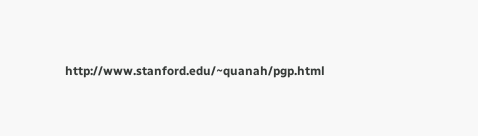http://www.stanford.edu/~quanah/pgp.html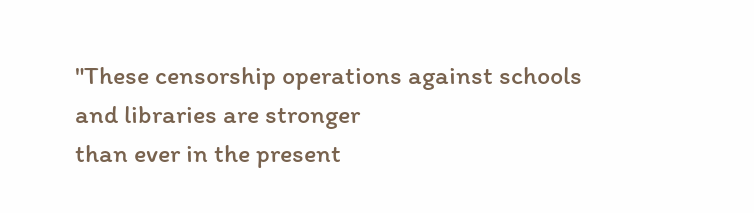"These censorship operations against schools and libraries are stronger
than ever in the present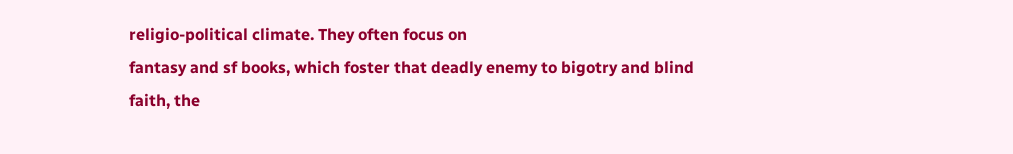religio-political climate. They often focus on
fantasy and sf books, which foster that deadly enemy to bigotry and blind
faith, the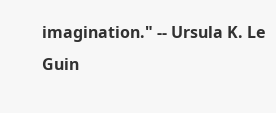imagination." -- Ursula K. Le Guin